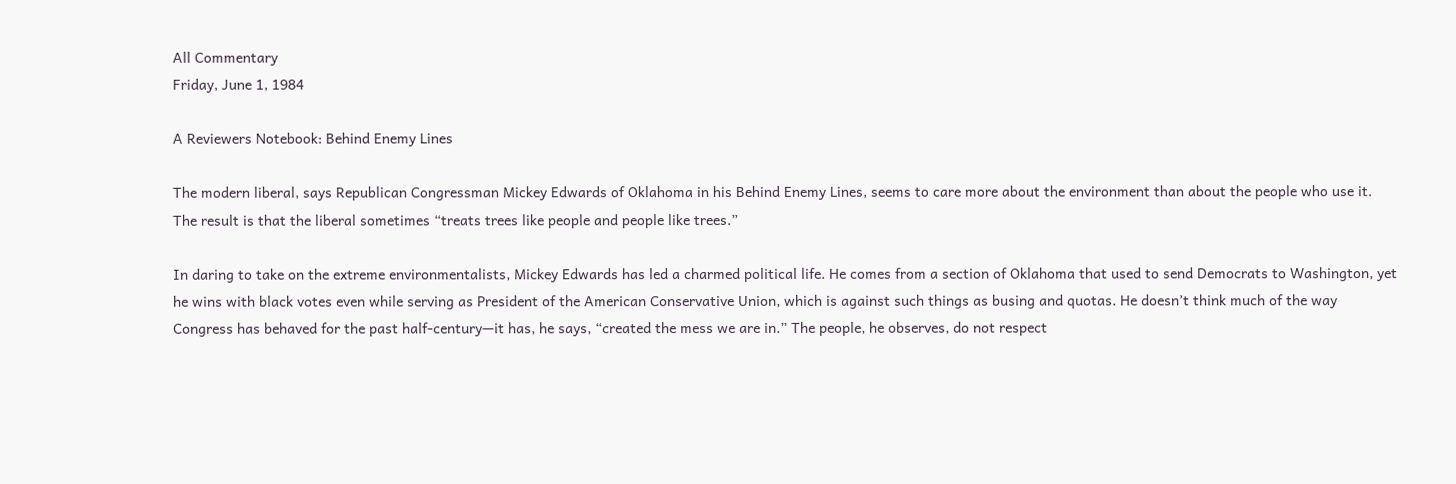All Commentary
Friday, June 1, 1984

A Reviewers Notebook: Behind Enemy Lines

The modern liberal, says Republican Congressman Mickey Edwards of Oklahoma in his Behind Enemy Lines, seems to care more about the environment than about the people who use it. The result is that the liberal sometimes “treats trees like people and people like trees.”

In daring to take on the extreme environmentalists, Mickey Edwards has led a charmed political life. He comes from a section of Oklahoma that used to send Democrats to Washington, yet he wins with black votes even while serving as President of the American Conservative Union, which is against such things as busing and quotas. He doesn’t think much of the way Congress has behaved for the past half-century—it has, he says, “created the mess we are in.” The people, he observes, do not respect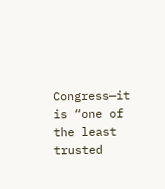Congress—it is “one of the least trusted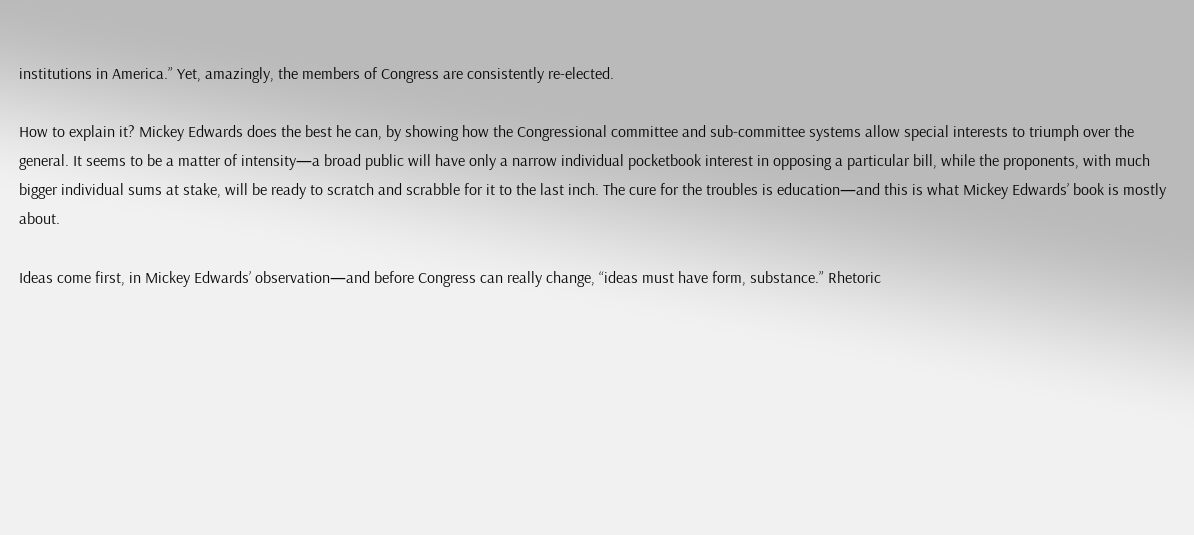institutions in America.” Yet, amazingly, the members of Congress are consistently re-elected.

How to explain it? Mickey Edwards does the best he can, by showing how the Congressional committee and sub-committee systems allow special interests to triumph over the general. It seems to be a matter of intensity—a broad public will have only a narrow individual pocketbook interest in opposing a particular bill, while the proponents, with much bigger individual sums at stake, will be ready to scratch and scrabble for it to the last inch. The cure for the troubles is education—and this is what Mickey Edwards’ book is mostly about.

Ideas come first, in Mickey Edwards’ observation—and before Congress can really change, “ideas must have form, substance.” Rhetoric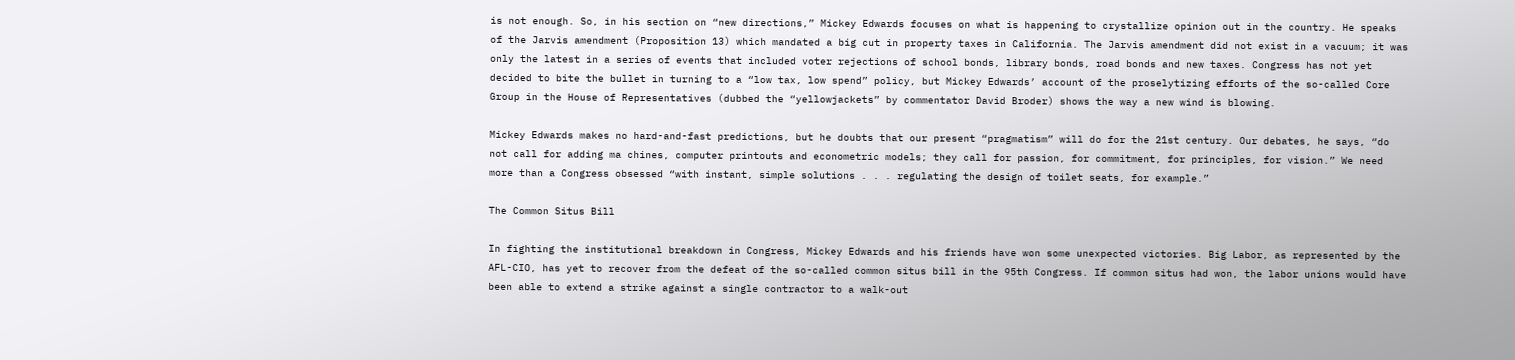is not enough. So, in his section on “new directions,” Mickey Edwards focuses on what is happening to crystallize opinion out in the country. He speaks of the Jarvis amendment (Proposition 13) which mandated a big cut in property taxes in California. The Jarvis amendment did not exist in a vacuum; it was only the latest in a series of events that included voter rejections of school bonds, library bonds, road bonds and new taxes. Congress has not yet decided to bite the bullet in turning to a “low tax, low spend” policy, but Mickey Edwards’ account of the proselytizing efforts of the so-called Core Group in the House of Representatives (dubbed the “yellowjackets” by commentator David Broder) shows the way a new wind is blowing.

Mickey Edwards makes no hard-and-fast predictions, but he doubts that our present “pragmatism” will do for the 21st century. Our debates, he says, “do not call for adding ma chines, computer printouts and econometric models; they call for passion, for commitment, for principles, for vision.” We need more than a Congress obsessed “with instant, simple solutions . . . regulating the design of toilet seats, for example.”

The Common Situs Bill

In fighting the institutional breakdown in Congress, Mickey Edwards and his friends have won some unexpected victories. Big Labor, as represented by the AFL-CIO, has yet to recover from the defeat of the so-called common situs bill in the 95th Congress. If common situs had won, the labor unions would have been able to extend a strike against a single contractor to a walk-out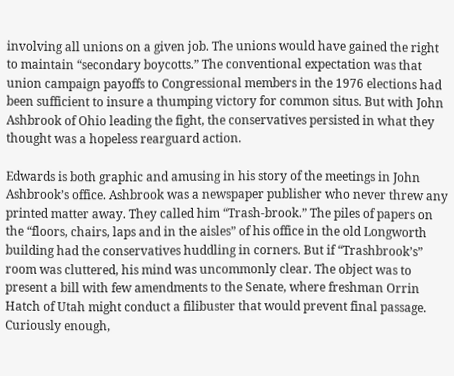involving all unions on a given job. The unions would have gained the right to maintain “secondary boycotts.” The conventional expectation was that union campaign payoffs to Congressional members in the 1976 elections had been sufficient to insure a thumping victory for common situs. But with John Ashbrook of Ohio leading the fight, the conservatives persisted in what they thought was a hopeless rearguard action.

Edwards is both graphic and amusing in his story of the meetings in John Ashbrook’s office. Ashbrook was a newspaper publisher who never threw any printed matter away. They called him “Trash-brook.” The piles of papers on the “floors, chairs, laps and in the aisles” of his office in the old Longworth building had the conservatives huddling in corners. But if “Trashbrook’s” room was cluttered, his mind was uncommonly clear. The object was to present a bill with few amendments to the Senate, where freshman Orrin Hatch of Utah might conduct a filibuster that would prevent final passage. Curiously enough,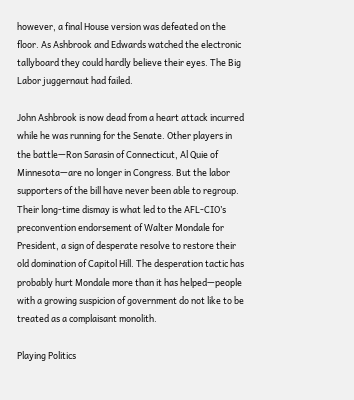however, a final House version was defeated on the floor. As Ashbrook and Edwards watched the electronic tallyboard they could hardly believe their eyes. The Big Labor juggernaut had failed.

John Ashbrook is now dead from a heart attack incurred while he was running for the Senate. Other players in the battle—Ron Sarasin of Connecticut, Al Quie of Minnesota—are no longer in Congress. But the labor supporters of the bill have never been able to regroup. Their long-time dismay is what led to the AFL-CIO’s preconvention endorsement of Walter Mondale for President, a sign of desperate resolve to restore their old domination of Capitol Hill. The desperation tactic has probably hurt Mondale more than it has helped—people with a growing suspicion of government do not like to be treated as a complaisant monolith.

Playing Politics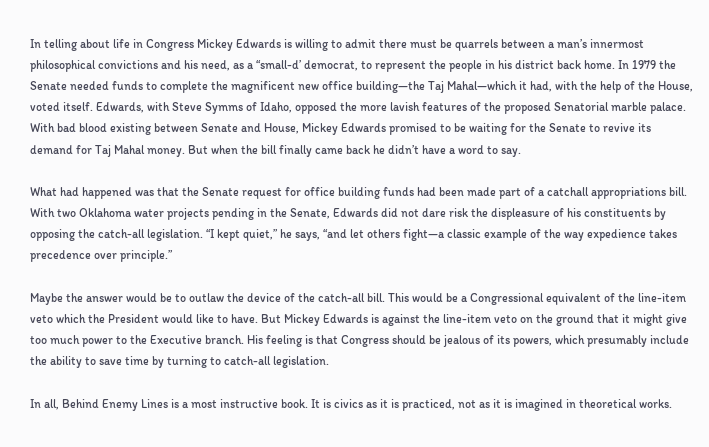In telling about life in Congress Mickey Edwards is willing to admit there must be quarrels between a man’s innermost philosophical convictions and his need, as a “small-d’ democrat, to represent the people in his district back home. In 1979 the Senate needed funds to complete the magnificent new office building—the Taj Mahal—which it had, with the help of the House, voted itself. Edwards, with Steve Symms of Idaho, opposed the more lavish features of the proposed Senatorial marble palace. With bad blood existing between Senate and House, Mickey Edwards promised to be waiting for the Senate to revive its demand for Taj Mahal money. But when the bill finally came back he didn’t have a word to say.

What had happened was that the Senate request for office building funds had been made part of a catchall appropriations bill. With two Oklahoma water projects pending in the Senate, Edwards did not dare risk the displeasure of his constituents by opposing the catch-all legislation. “I kept quiet,” he says, “and let others fight—a classic example of the way expedience takes precedence over principle.”

Maybe the answer would be to outlaw the device of the catch-all bill. This would be a Congressional equivalent of the line-item veto which the President would like to have. But Mickey Edwards is against the line-item veto on the ground that it might give too much power to the Executive branch. His feeling is that Congress should be jealous of its powers, which presumably include the ability to save time by turning to catch-all legislation.

In all, Behind Enemy Lines is a most instructive book. It is civics as it is practiced, not as it is imagined in theoretical works.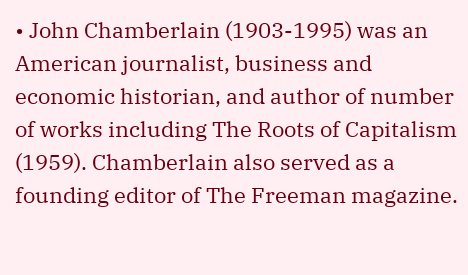• John Chamberlain (1903-1995) was an American journalist, business and economic historian, and author of number of works including The Roots of Capitalism (1959). Chamberlain also served as a founding editor of The Freeman magazine.